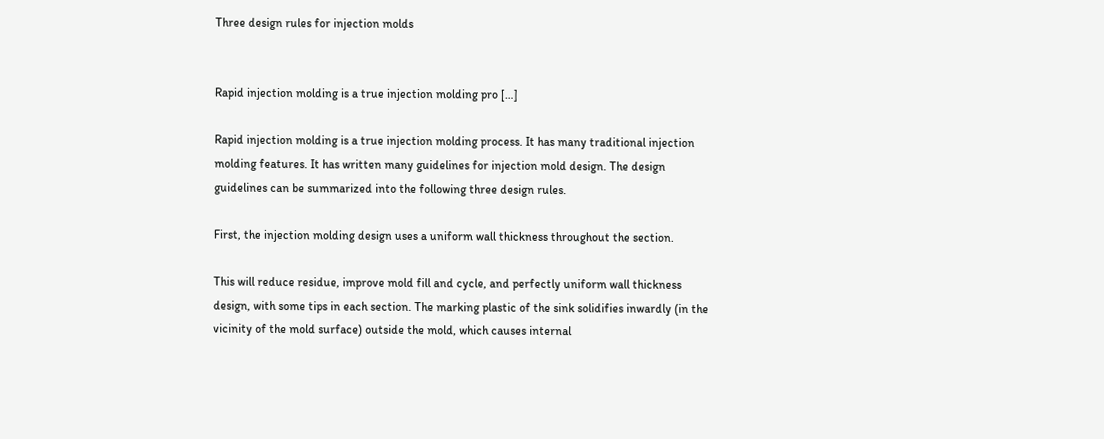Three design rules for injection molds


Rapid injection molding is a true injection molding pro […]

Rapid injection molding is a true injection molding process. It has many traditional injection molding features. It has written many guidelines for injection mold design. The design guidelines can be summarized into the following three design rules.

First, the injection molding design uses a uniform wall thickness throughout the section.

This will reduce residue, improve mold fill and cycle, and perfectly uniform wall thickness design, with some tips in each section. The marking plastic of the sink solidifies inwardly (in the vicinity of the mold surface) outside the mold, which causes internal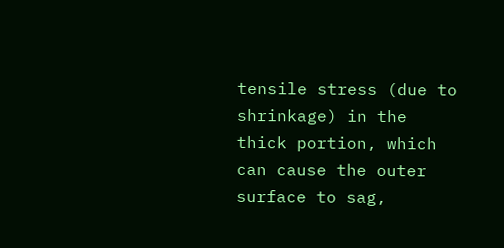tensile stress (due to shrinkage) in the thick portion, which can cause the outer surface to sag,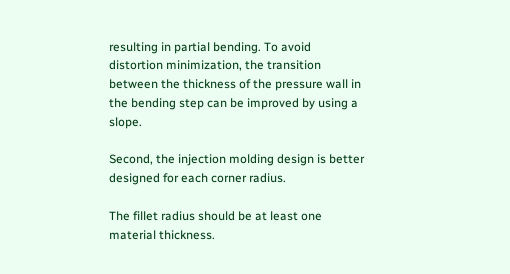resulting in partial bending. To avoid distortion minimization, the transition between the thickness of the pressure wall in the bending step can be improved by using a slope.

Second, the injection molding design is better designed for each corner radius.

The fillet radius should be at least one material thickness.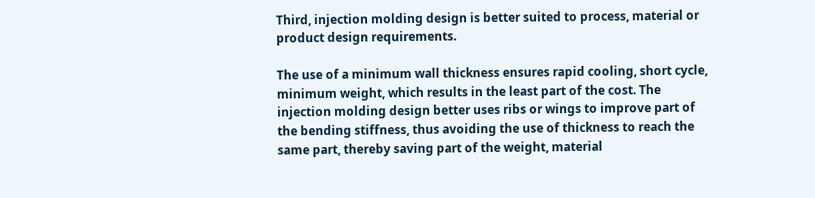Third, injection molding design is better suited to process, material or product design requirements.

The use of a minimum wall thickness ensures rapid cooling, short cycle, minimum weight, which results in the least part of the cost. The injection molding design better uses ribs or wings to improve part of the bending stiffness, thus avoiding the use of thickness to reach the same part, thereby saving part of the weight, material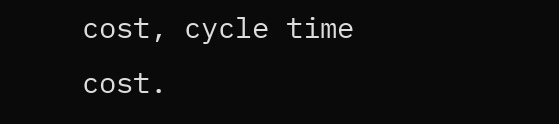cost, cycle time cost.